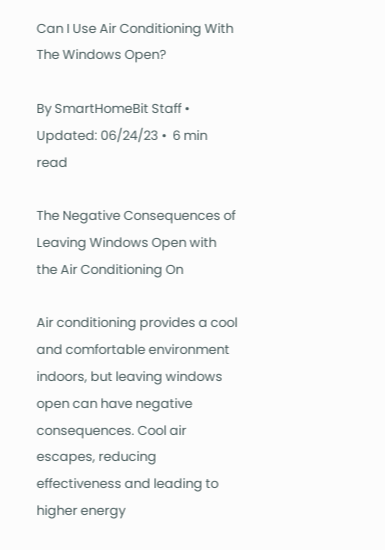Can I Use Air Conditioning With The Windows Open?

By SmartHomeBit Staff •  Updated: 06/24/23 •  6 min read

The Negative Consequences of Leaving Windows Open with the Air Conditioning On

Air conditioning provides a cool and comfortable environment indoors, but leaving windows open can have negative consequences. Cool air escapes, reducing effectiveness and leading to higher energy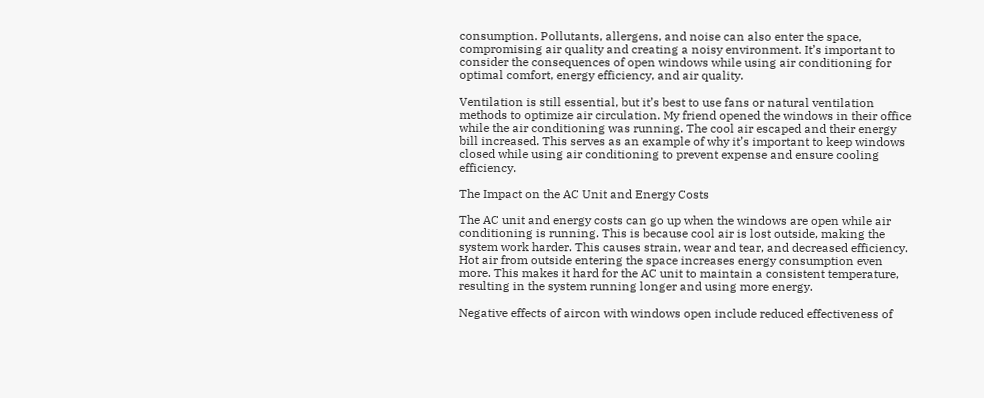consumption. Pollutants, allergens, and noise can also enter the space, compromising air quality and creating a noisy environment. It’s important to consider the consequences of open windows while using air conditioning for optimal comfort, energy efficiency, and air quality.

Ventilation is still essential, but it’s best to use fans or natural ventilation methods to optimize air circulation. My friend opened the windows in their office while the air conditioning was running. The cool air escaped and their energy bill increased. This serves as an example of why it’s important to keep windows closed while using air conditioning to prevent expense and ensure cooling efficiency.

The Impact on the AC Unit and Energy Costs

The AC unit and energy costs can go up when the windows are open while air conditioning is running. This is because cool air is lost outside, making the system work harder. This causes strain, wear and tear, and decreased efficiency. Hot air from outside entering the space increases energy consumption even more. This makes it hard for the AC unit to maintain a consistent temperature, resulting in the system running longer and using more energy.

Negative effects of aircon with windows open include reduced effectiveness of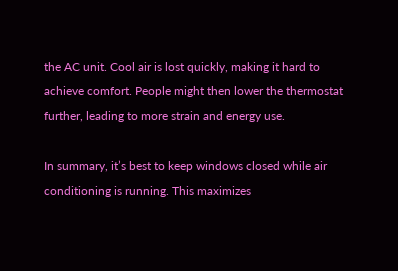the AC unit. Cool air is lost quickly, making it hard to achieve comfort. People might then lower the thermostat further, leading to more strain and energy use.

In summary, it’s best to keep windows closed while air conditioning is running. This maximizes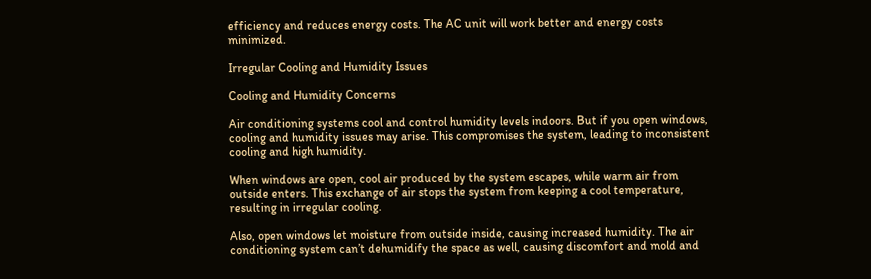efficiency and reduces energy costs. The AC unit will work better and energy costs minimized.

Irregular Cooling and Humidity Issues

Cooling and Humidity Concerns

Air conditioning systems cool and control humidity levels indoors. But if you open windows, cooling and humidity issues may arise. This compromises the system, leading to inconsistent cooling and high humidity.

When windows are open, cool air produced by the system escapes, while warm air from outside enters. This exchange of air stops the system from keeping a cool temperature, resulting in irregular cooling.

Also, open windows let moisture from outside inside, causing increased humidity. The air conditioning system can’t dehumidify the space as well, causing discomfort and mold and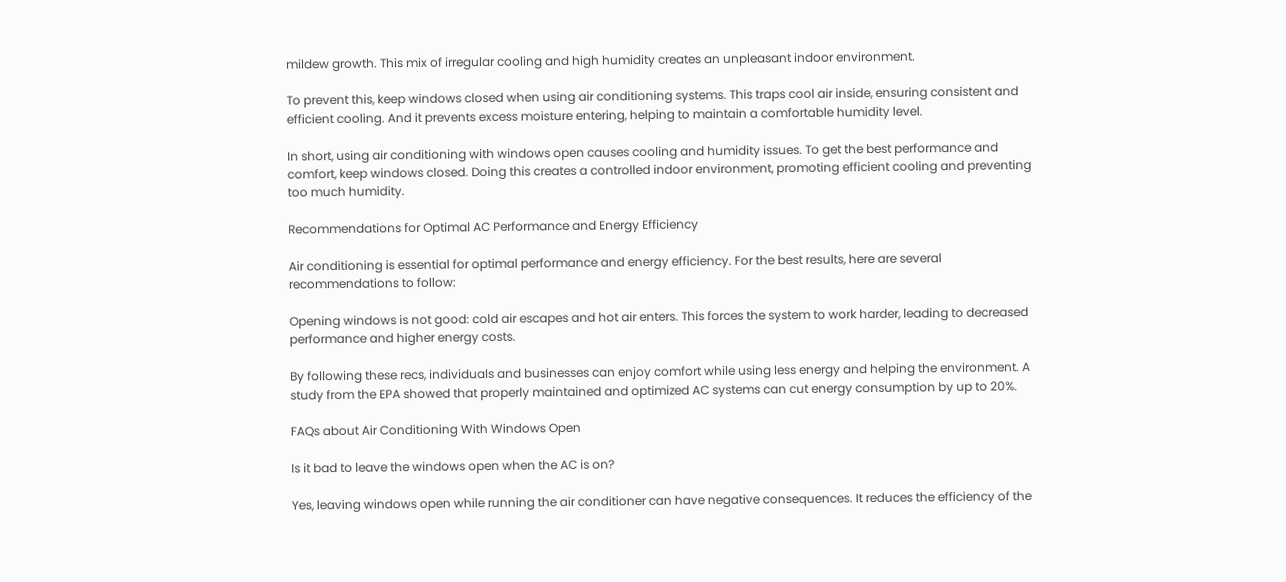mildew growth. This mix of irregular cooling and high humidity creates an unpleasant indoor environment.

To prevent this, keep windows closed when using air conditioning systems. This traps cool air inside, ensuring consistent and efficient cooling. And it prevents excess moisture entering, helping to maintain a comfortable humidity level.

In short, using air conditioning with windows open causes cooling and humidity issues. To get the best performance and comfort, keep windows closed. Doing this creates a controlled indoor environment, promoting efficient cooling and preventing too much humidity.

Recommendations for Optimal AC Performance and Energy Efficiency

Air conditioning is essential for optimal performance and energy efficiency. For the best results, here are several recommendations to follow:

Opening windows is not good: cold air escapes and hot air enters. This forces the system to work harder, leading to decreased performance and higher energy costs.

By following these recs, individuals and businesses can enjoy comfort while using less energy and helping the environment. A study from the EPA showed that properly maintained and optimized AC systems can cut energy consumption by up to 20%.

FAQs about Air Conditioning With Windows Open

Is it bad to leave the windows open when the AC is on?

Yes, leaving windows open while running the air conditioner can have negative consequences. It reduces the efficiency of the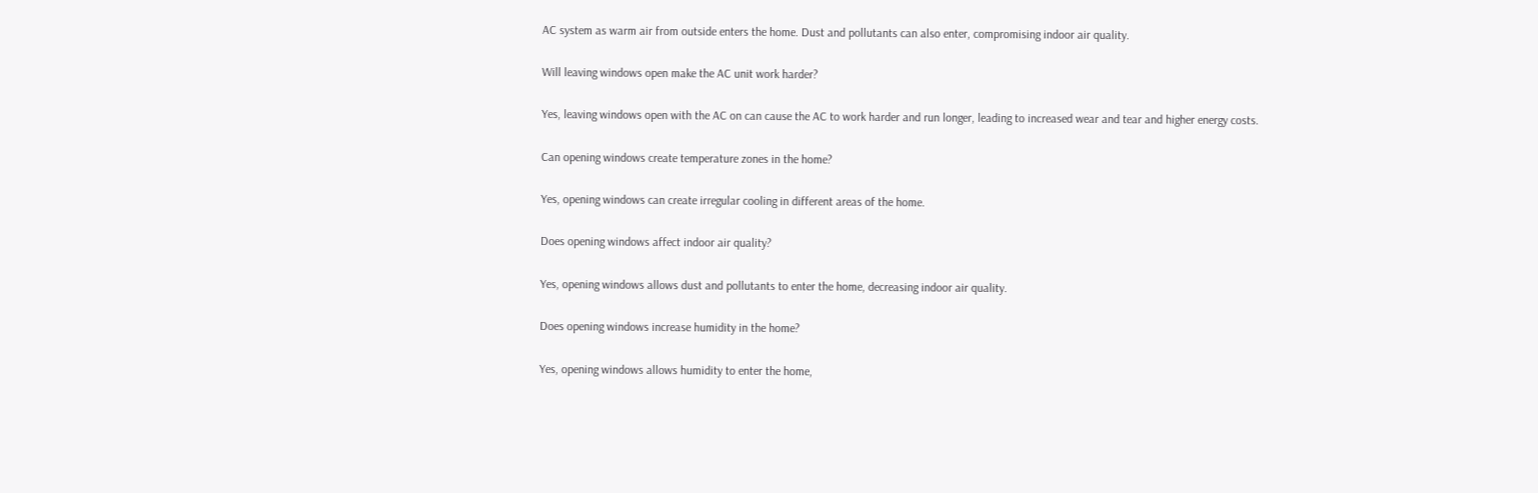AC system as warm air from outside enters the home. Dust and pollutants can also enter, compromising indoor air quality.

Will leaving windows open make the AC unit work harder?

Yes, leaving windows open with the AC on can cause the AC to work harder and run longer, leading to increased wear and tear and higher energy costs.

Can opening windows create temperature zones in the home?

Yes, opening windows can create irregular cooling in different areas of the home.

Does opening windows affect indoor air quality?

Yes, opening windows allows dust and pollutants to enter the home, decreasing indoor air quality.

Does opening windows increase humidity in the home?

Yes, opening windows allows humidity to enter the home,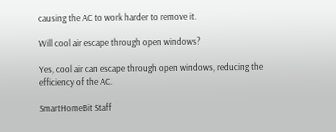causing the AC to work harder to remove it.

Will cool air escape through open windows?

Yes, cool air can escape through open windows, reducing the efficiency of the AC.

SmartHomeBit Staff